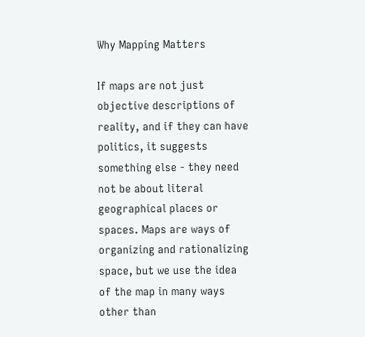Why Mapping Matters

If maps are not just objective descriptions of reality, and if they can have politics, it suggests something else - they need not be about literal geographical places or spaces. Maps are ways of organizing and rationalizing space, but we use the idea of the map in many ways other than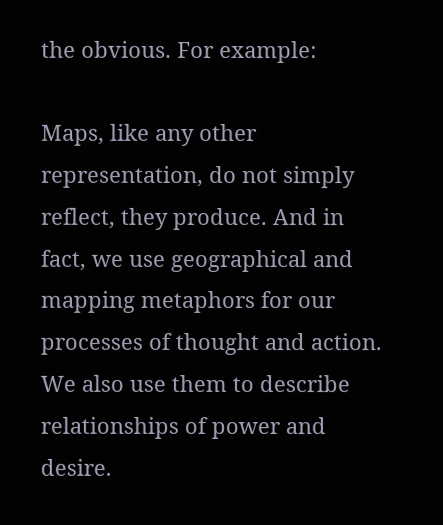the obvious. For example:

Maps, like any other representation, do not simply reflect, they produce. And in fact, we use geographical and mapping metaphors for our processes of thought and action. We also use them to describe relationships of power and desire.